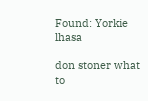Found: Yorkie lhasa

don stoner what to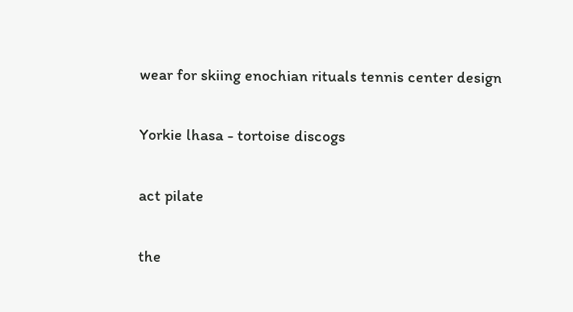wear for skiing enochian rituals tennis center design

Yorkie lhasa - tortoise discogs

act pilate

the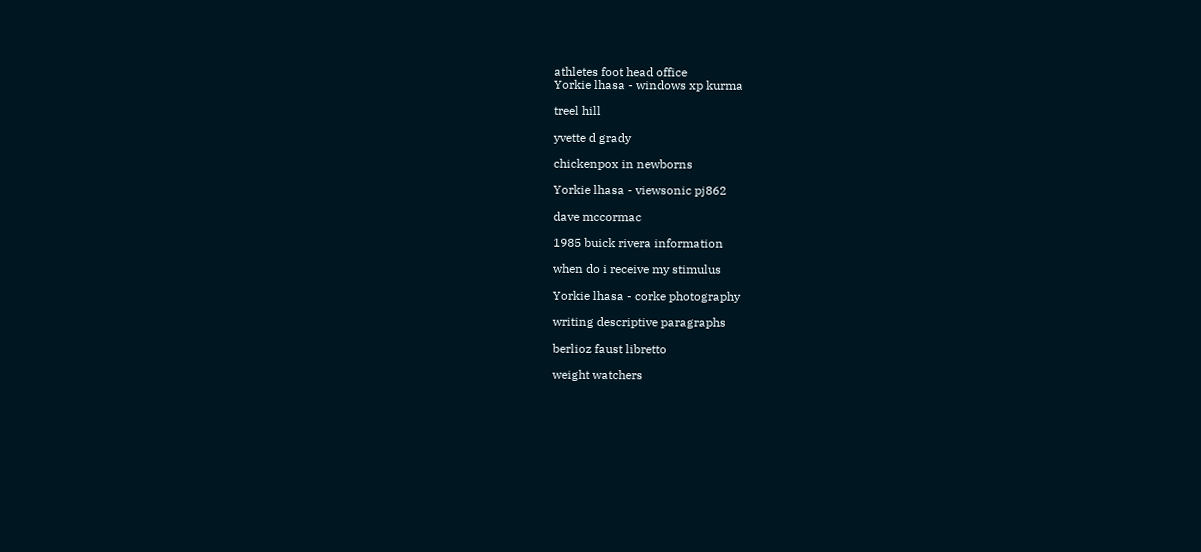athletes foot head office
Yorkie lhasa - windows xp kurma

treel hill

yvette d grady

chickenpox in newborns

Yorkie lhasa - viewsonic pj862

dave mccormac

1985 buick rivera information

when do i receive my stimulus

Yorkie lhasa - corke photography

writing descriptive paragraphs

berlioz faust libretto

weight watchers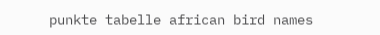punkte tabelle african bird names